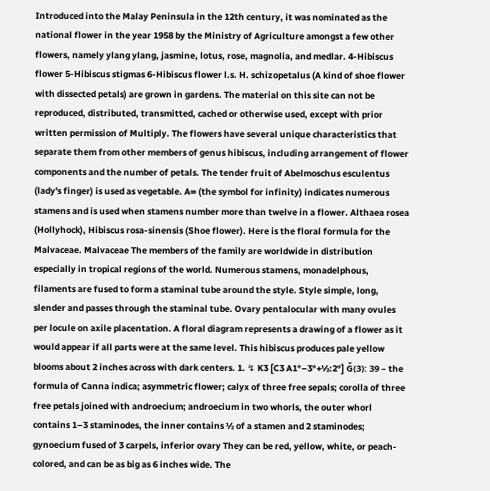Introduced into the Malay Peninsula in the 12th century, it was nominated as the national flower in the year 1958 by the Ministry of Agriculture amongst a few other flowers, namely ylang ylang, jasmine, lotus, rose, magnolia, and medlar. 4-Hibiscus flower 5-Hibiscus stigmas 6-Hibiscus flower l.s. H. schizopetalus (A kind of shoe flower with dissected petals) are grown in gardens. The material on this site can not be reproduced, distributed, transmitted, cached or otherwise used, except with prior written permission of Multiply. The flowers have several unique characteristics that separate them from other members of genus hibiscus, including arrangement of flower components and the number of petals. The tender fruit of Abelmoschus esculentus (lady's finger) is used as vegetable. A∞ (the symbol for infinity) indicates numerous stamens and is used when stamens number more than twelve in a flower. Althaea rosea (Hollyhock), Hibiscus rosa-sinensis (Shoe flower). Here is the floral formula for the Malvaceae. Malvaceae The members of the family are worldwide in distribution especially in tropical regions of the world. Numerous stamens, monadelphous, filaments are fused to form a staminal tube around the style. Style simple, long, slender and passes through the staminal tube. Ovary pentalocular with many ovules per locule on axile placentation. A floral diagram represents a drawing of a flower as it would appear if all parts were at the same level. This hibiscus produces pale yellow blooms about 2 inches across with dark centers. 1. ↯ K3 [C3 A1°–3°+½:2°] Ğ(3): 39 – the formula of Canna indica; asymmetric flower; calyx of three free sepals; corolla of three free petals joined with androecium; androecium in two whorls, the outer whorl contains 1–3 staminodes, the inner contains ½ of a stamen and 2 staminodes; gynoecium fused of 3 carpels, inferior ovary They can be red, yellow, white, or peach-colored, and can be as big as 6 inches wide. The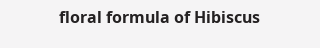floral formula of Hibiscus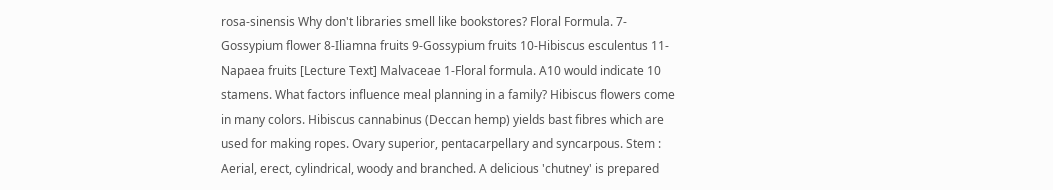rosa-sinensis Why don't libraries smell like bookstores? Floral Formula. 7-Gossypium flower 8-Iliamna fruits 9-Gossypium fruits 10-Hibiscus esculentus 11-Napaea fruits [Lecture Text] Malvaceae 1-Floral formula. A10 would indicate 10 stamens. What factors influence meal planning in a family? Hibiscus flowers come in many colors. Hibiscus cannabinus (Deccan hemp) yields bast fibres which are used for making ropes. Ovary superior, pentacarpellary and syncarpous. Stem : Aerial, erect, cylindrical, woody and branched. A delicious 'chutney' is prepared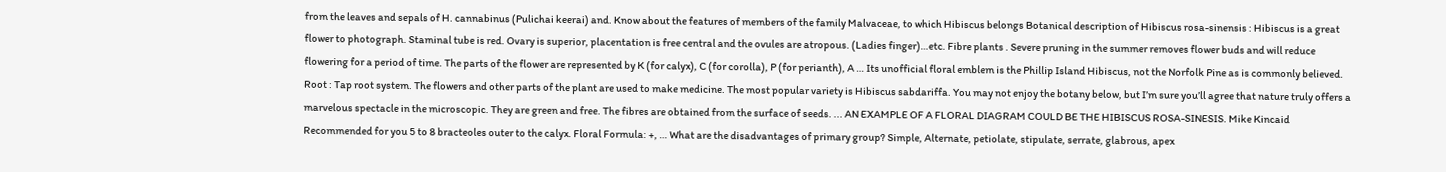from the leaves and sepals of H. cannabinus (Pulichai keerai) and. Know about the features of members of the family Malvaceae, to which Hibiscus belongs Botanical description of Hibiscus rosa-sinensis : Hibiscus is a great flower to photograph. Staminal tube is red. Ovary is superior, placentation is free central and the ovules are atropous. (Ladies finger)…etc. Fibre plants . Severe pruning in the summer removes flower buds and will reduce flowering for a period of time. The parts of the flower are represented by K (for calyx), C (for corolla), P (for perianth), A … Its unofficial floral emblem is the Phillip Island Hibiscus, not the Norfolk Pine as is commonly believed. Root : Tap root system. The flowers and other parts of the plant are used to make medicine. The most popular variety is Hibiscus sabdariffa. You may not enjoy the botany below, but I’m sure you’ll agree that nature truly offers a marvelous spectacle in the microscopic. They are green and free. The fibres are obtained from the surface of seeds. ... AN EXAMPLE OF A FLORAL DIAGRAM COULD BE THE HIBISCUS ROSA-SINESIS. Mike Kincaid Recommended for you 5 to 8 bracteoles outer to the calyx. Floral Formula: +, … What are the disadvantages of primary group? Simple, Alternate, petiolate, stipulate, serrate, glabrous, apex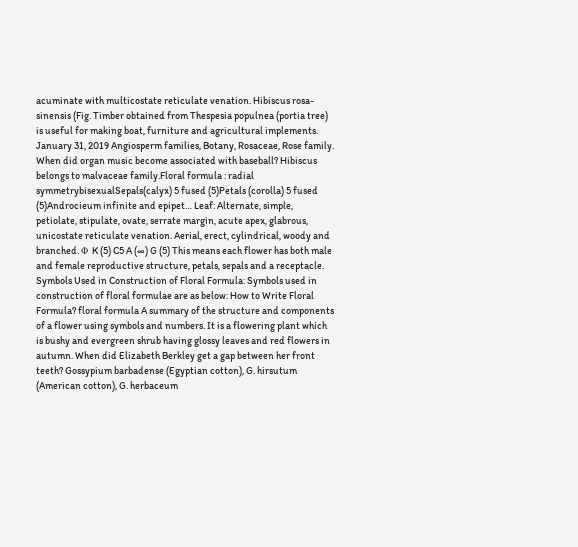acuminate with multicostate reticulate venation. Hibiscus rosa-sinensis (Fig. Timber obtained from Thespesia populnea (portia tree) is useful for making boat, furniture and agricultural implements. January 31, 2019 Angiosperm families, Botany, Rosaceae, Rose family. When did organ music become associated with baseball? Hibiscus belongs to malvaceae family.Floral formula : radial symmetrybisexualSepals(calyx) 5 fused (5)Petals (corolla) 5 fused (5)Androcieum infinite and epipet… Leaf: Alternate, simple, petiolate, stipulate, ovate, serrate margin, acute apex, glabrous, unicostate reticulate venation. Aerial, erect, cylindrical, woody and branched. Φ K (5) C5 A (∞) G (5) This means each flower has both male and female reproductive structure, petals, sepals and a receptacle. Symbols Used in Construction of Floral Formula: Symbols used in construction of floral formulae are as below: How to Write Floral Formula? floral formula A summary of the structure and components of a flower using symbols and numbers. It is a flowering plant which is bushy and evergreen shrub having glossy leaves and red flowers in autumn. When did Elizabeth Berkley get a gap between her front teeth? Gossypium barbadense (Egyptian cotton), G. hirsutum (American cotton), G. herbaceum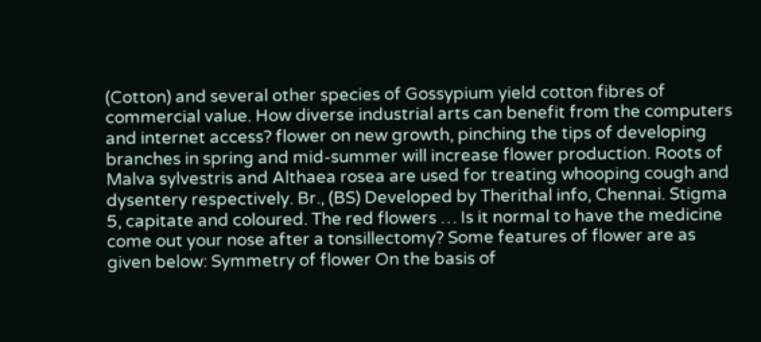(Cotton) and several other species of Gossypium yield cotton fibres of commercial value. How diverse industrial arts can benefit from the computers and internet access? flower on new growth, pinching the tips of developing branches in spring and mid-summer will increase flower production. Roots of Malva sylvestris and Althaea rosea are used for treating whooping cough and dysentery respectively. Br., (BS) Developed by Therithal info, Chennai. Stigma 5, capitate and coloured. The red flowers … Is it normal to have the medicine come out your nose after a tonsillectomy? Some features of flower are as given below: Symmetry of flower On the basis of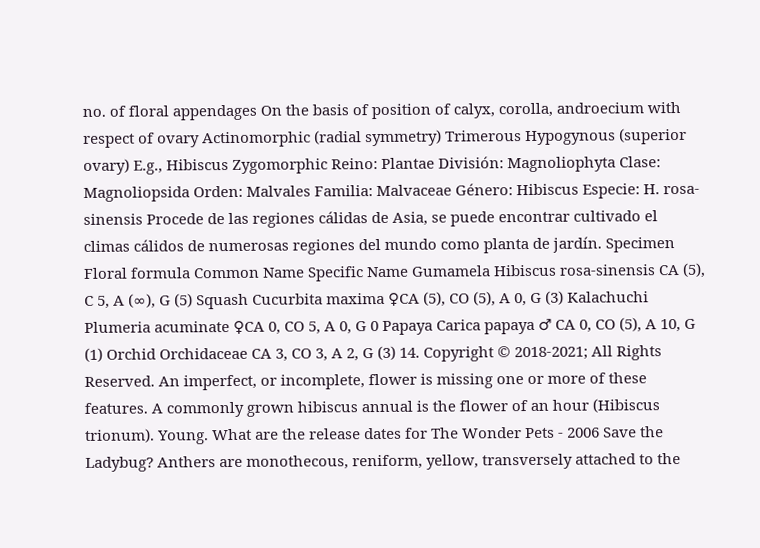no. of floral appendages On the basis of position of calyx, corolla, androecium with respect of ovary Actinomorphic (radial symmetry) Trimerous Hypogynous (superior ovary) E.g., Hibiscus Zygomorphic Reino: Plantae División: Magnoliophyta Clase: Magnoliopsida Orden: Malvales Familia: Malvaceae Género: Hibiscus Especie: H. rosa-sinensis Procede de las regiones cálidas de Asia, se puede encontrar cultivado el climas cálidos de numerosas regiones del mundo como planta de jardín. Specimen Floral formula Common Name Specific Name Gumamela Hibiscus rosa-sinensis CA (5), C 5, A (∞), G (5) Squash Cucurbita maxima ♀CA (5), CO (5), A 0, G (3) Kalachuchi Plumeria acuminate ♀CA 0, CO 5, A 0, G 0 Papaya Carica papaya ♂ CA 0, CO (5), A 10, G (1) Orchid Orchidaceae CA 3, CO 3, A 2, G (3) 14. Copyright © 2018-2021; All Rights Reserved. An imperfect, or incomplete, flower is missing one or more of these features. A commonly grown hibiscus annual is the flower of an hour (Hibiscus trionum). Young. What are the release dates for The Wonder Pets - 2006 Save the Ladybug? Anthers are monothecous, reniform, yellow, transversely attached to the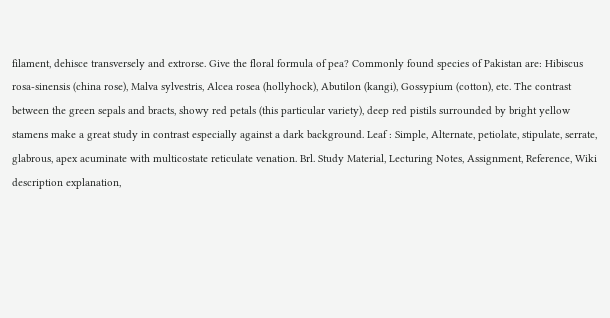filament, dehisce transversely and extrorse. Give the floral formula of pea? Commonly found species of Pakistan are: Hibiscus rosa-sinensis (china rose), Malva sylvestris, Alcea rosea (hollyhock), Abutilon (kangi), Gossypium (cotton), etc. The contrast between the green sepals and bracts, showy red petals (this particular variety), deep red pistils surrounded by bright yellow stamens make a great study in contrast especially against a dark background. Leaf : Simple, Alternate, petiolate, stipulate, serrate, glabrous, apex acuminate with multicostate reticulate venation. Brl. Study Material, Lecturing Notes, Assignment, Reference, Wiki description explanation,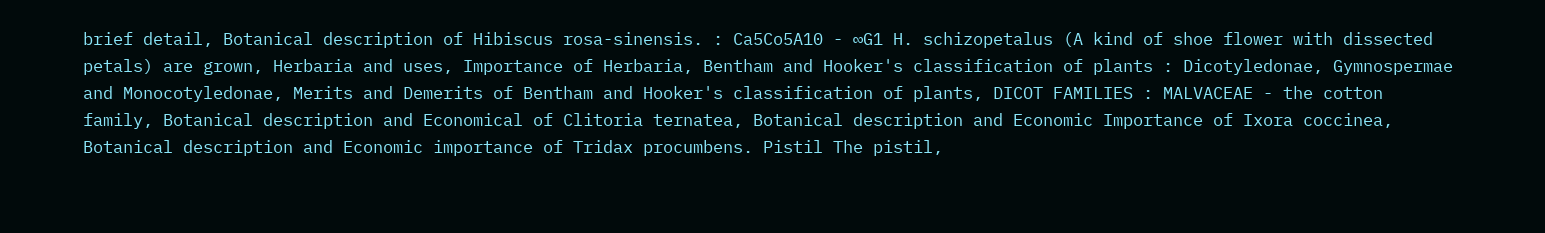brief detail, Botanical description of Hibiscus rosa-sinensis. : Ca5Co5A10 - ∞G1 H. schizopetalus (A kind of shoe flower with dissected petals) are grown, Herbaria and uses, Importance of Herbaria, Bentham and Hooker's classification of plants : Dicotyledonae, Gymnospermae and Monocotyledonae, Merits and Demerits of Bentham and Hooker's classification of plants, DICOT FAMILIES : MALVACEAE - the cotton family, Botanical description and Economical of Clitoria ternatea, Botanical description and Economic Importance of Ixora coccinea, Botanical description and Economic importance of Tridax procumbens. Pistil The pistil,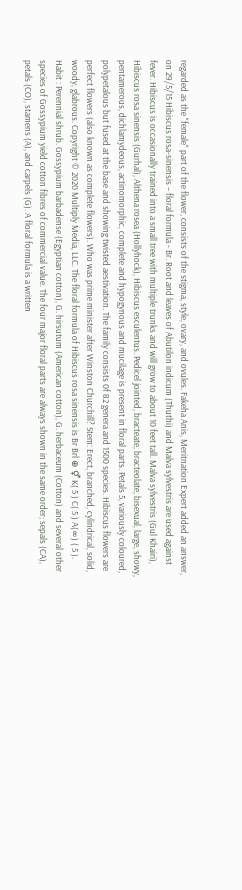regarded as the "female" part of the flower, consists of the stigma, style, ovary, and ovules. Fakeha Anis, Meritnation Expert added an answer, on 29/5/15 Hibiscus rosa-sinensis – floral formula - Br. Root and leaves of Abutilon indicum (Thuthi) and Malva sylvestris are used against fever. Hibiscus is occasionally trained into a small tree with multiple trunks and will grow to about 10 feet tall. Malva sylvestris (Gul Khairi), Hibiscus rosa sinensis (Gurhal), Althena rosea (Hollyhock), Hibiscus esculentus. Pedicel jointed, bracteate, bracteolate, bisexual, large, showy, pentamerous, dichlamydeous, actinomorphic, complete and hypogynous and mucilage is present in floral parts. Petals 5, variously coloured, polypetalous but fused at the base and showing twisted aestivation. The family consists 0f 82 genera and 1500 species. Hibiscus flowers are perfect flowers (also known as complete flowers). Who was prime minister after Winston Churchill? Stem: Erect, branched, cylindrical, solid, woody, glabrous. Copyright © 2020 Multiply Media, LLC. The floral formula of Hibiscus rosa sinensis is Br Brl ⊕ ⚥ K( 5 ) C( 5 ) A(∞) ( 5 ). Habit : Perennial shrub. Gossypium barbadense (Egyptian cotton), G. hirsutum (American cotton), G. herbaceum (Cotton) and several other species of Gossypium yield cotton fibres of commercial value. The four major floral parts are always shown in the same order; sepals (CA), petals (CO), stamens (A), and carpels (G). A floral formula is a written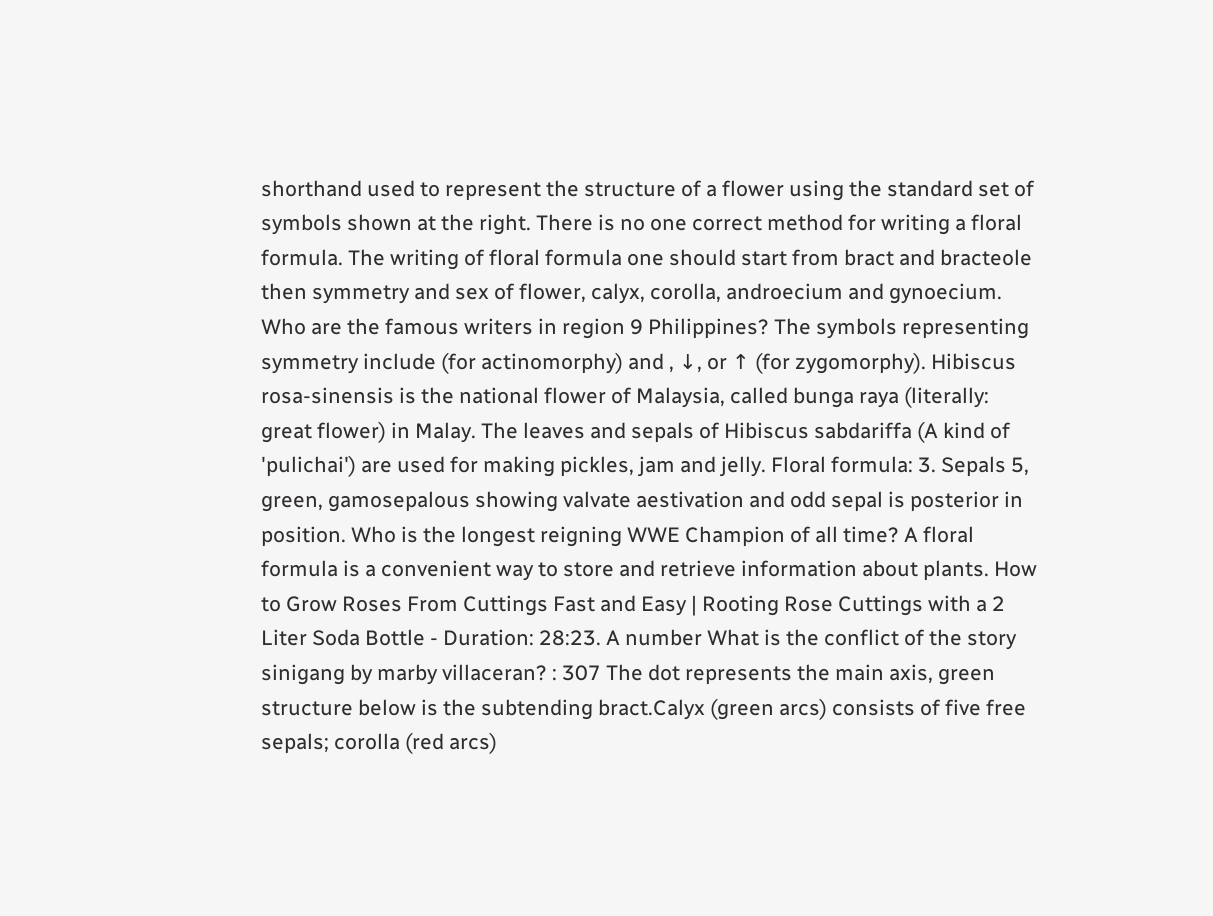shorthand used to represent the structure of a flower using the standard set of symbols shown at the right. There is no one correct method for writing a floral formula. The writing of floral formula one should start from bract and bracteole then symmetry and sex of flower, calyx, corolla, androecium and gynoecium. Who are the famous writers in region 9 Philippines? The symbols representing symmetry include (for actinomorphy) and , ↓, or ↑ (for zygomorphy). Hibiscus rosa-sinensis is the national flower of Malaysia, called bunga raya (literally: great flower) in Malay. The leaves and sepals of Hibiscus sabdariffa (A kind of 'pulichai') are used for making pickles, jam and jelly. Floral formula: 3. Sepals 5, green, gamosepalous showing valvate aestivation and odd sepal is posterior in position. Who is the longest reigning WWE Champion of all time? A floral formula is a convenient way to store and retrieve information about plants. How to Grow Roses From Cuttings Fast and Easy | Rooting Rose Cuttings with a 2 Liter Soda Bottle - Duration: 28:23. A number What is the conflict of the story sinigang by marby villaceran? : 307 The dot represents the main axis, green structure below is the subtending bract.Calyx (green arcs) consists of five free sepals; corolla (red arcs)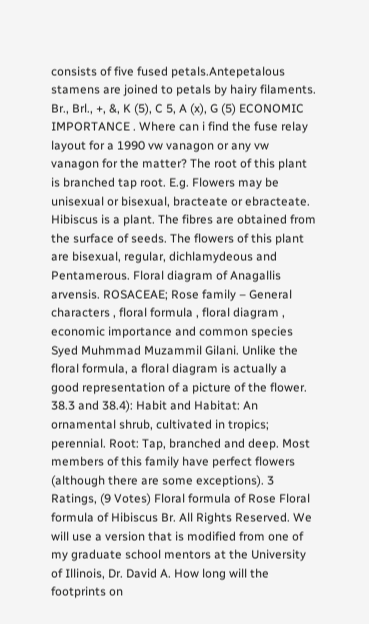consists of five fused petals.Antepetalous stamens are joined to petals by hairy filaments. Br., Brl., +, &, K (5), C 5, A (x), G (5) ECONOMIC IMPORTANCE . Where can i find the fuse relay layout for a 1990 vw vanagon or any vw vanagon for the matter? The root of this plant is branched tap root. E.g. Flowers may be unisexual or bisexual, bracteate or ebracteate. Hibiscus is a plant. The fibres are obtained from the surface of seeds. The flowers of this plant are bisexual, regular, dichlamydeous and Pentamerous. Floral diagram of Anagallis arvensis. ROSACEAE; Rose family – General characters , floral formula , floral diagram , economic importance and common species Syed Muhmmad Muzammil Gilani. Unlike the floral formula, a floral diagram is actually a good representation of a picture of the flower. 38.3 and 38.4): Habit and Habitat: An ornamental shrub, cultivated in tropics; perennial. Root: Tap, branched and deep. Most members of this family have perfect flowers (although there are some exceptions). 3 Ratings, (9 Votes) Floral formula of Rose Floral formula of Hibiscus Br. All Rights Reserved. We will use a version that is modified from one of my graduate school mentors at the University of Illinois, Dr. David A. How long will the footprints on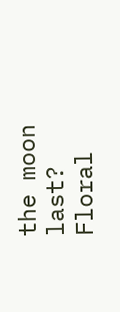the moon last? Floral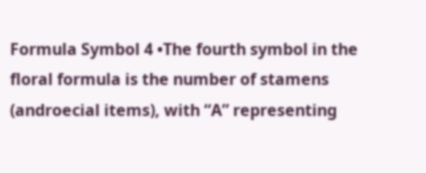Formula Symbol 4 •The fourth symbol in the floral formula is the number of stamens (androecial items), with “A” representing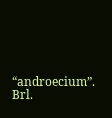“androecium”. Brl.